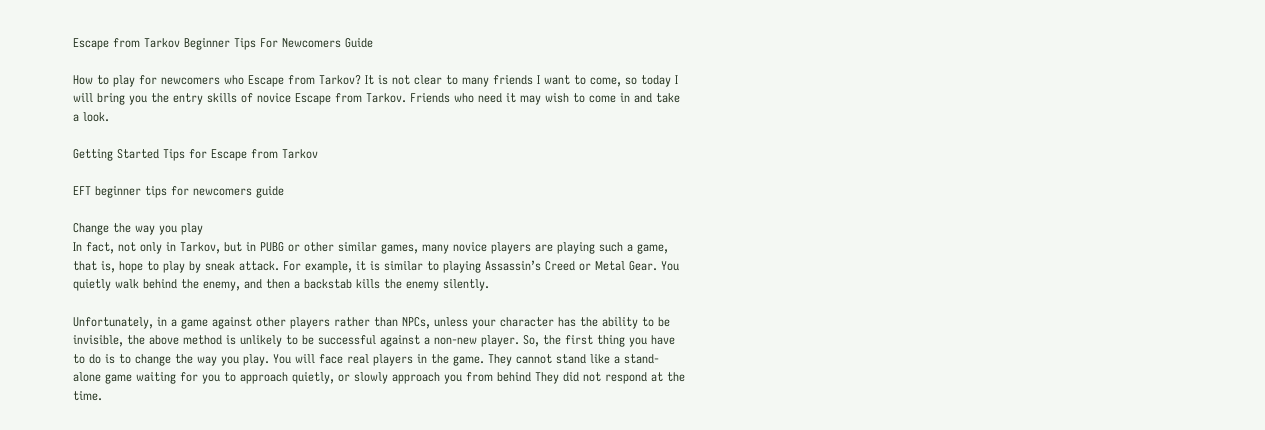Escape from Tarkov Beginner Tips For Newcomers Guide

How to play for newcomers who Escape from Tarkov? It is not clear to many friends I want to come, so today I will bring you the entry skills of novice Escape from Tarkov. Friends who need it may wish to come in and take a look.

Getting Started Tips for Escape from Tarkov

EFT beginner tips for newcomers guide

Change the way you play
In fact, not only in Tarkov, but in PUBG or other similar games, many novice players are playing such a game, that is, hope to play by sneak attack. For example, it is similar to playing Assassin’s Creed or Metal Gear. You quietly walk behind the enemy, and then a backstab kills the enemy silently.

Unfortunately, in a game against other players rather than NPCs, unless your character has the ability to be invisible, the above method is unlikely to be successful against a non-new player. So, the first thing you have to do is to change the way you play. You will face real players in the game. They cannot stand like a stand-alone game waiting for you to approach quietly, or slowly approach you from behind They did not respond at the time.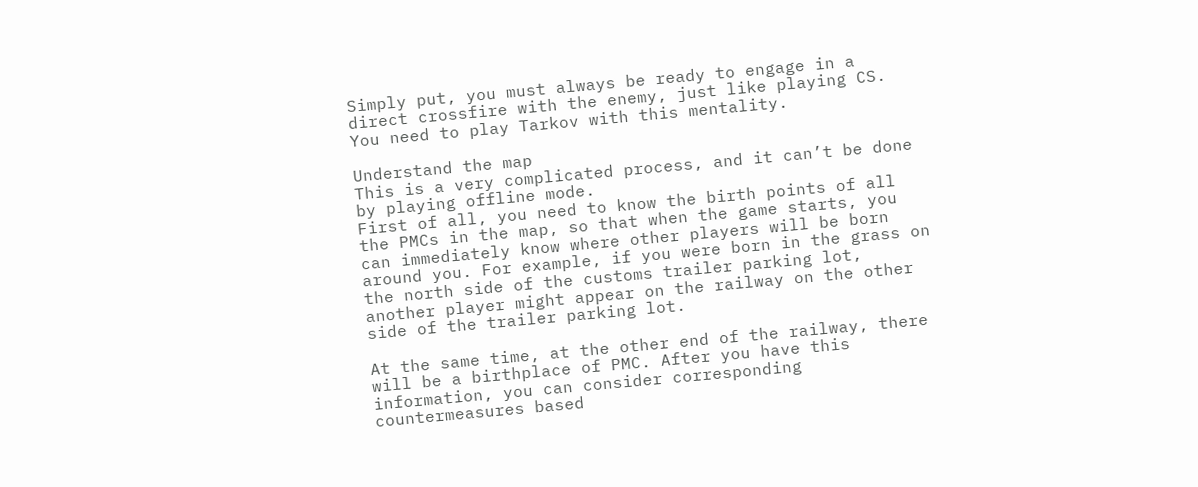Simply put, you must always be ready to engage in a direct crossfire with the enemy, just like playing CS. You need to play Tarkov with this mentality.

Understand the map
This is a very complicated process, and it can’t be done by playing offline mode.
First of all, you need to know the birth points of all the PMCs in the map, so that when the game starts, you can immediately know where other players will be born around you. For example, if you were born in the grass on the north side of the customs trailer parking lot, another player might appear on the railway on the other side of the trailer parking lot.

At the same time, at the other end of the railway, there will be a birthplace of PMC. After you have this information, you can consider corresponding countermeasures based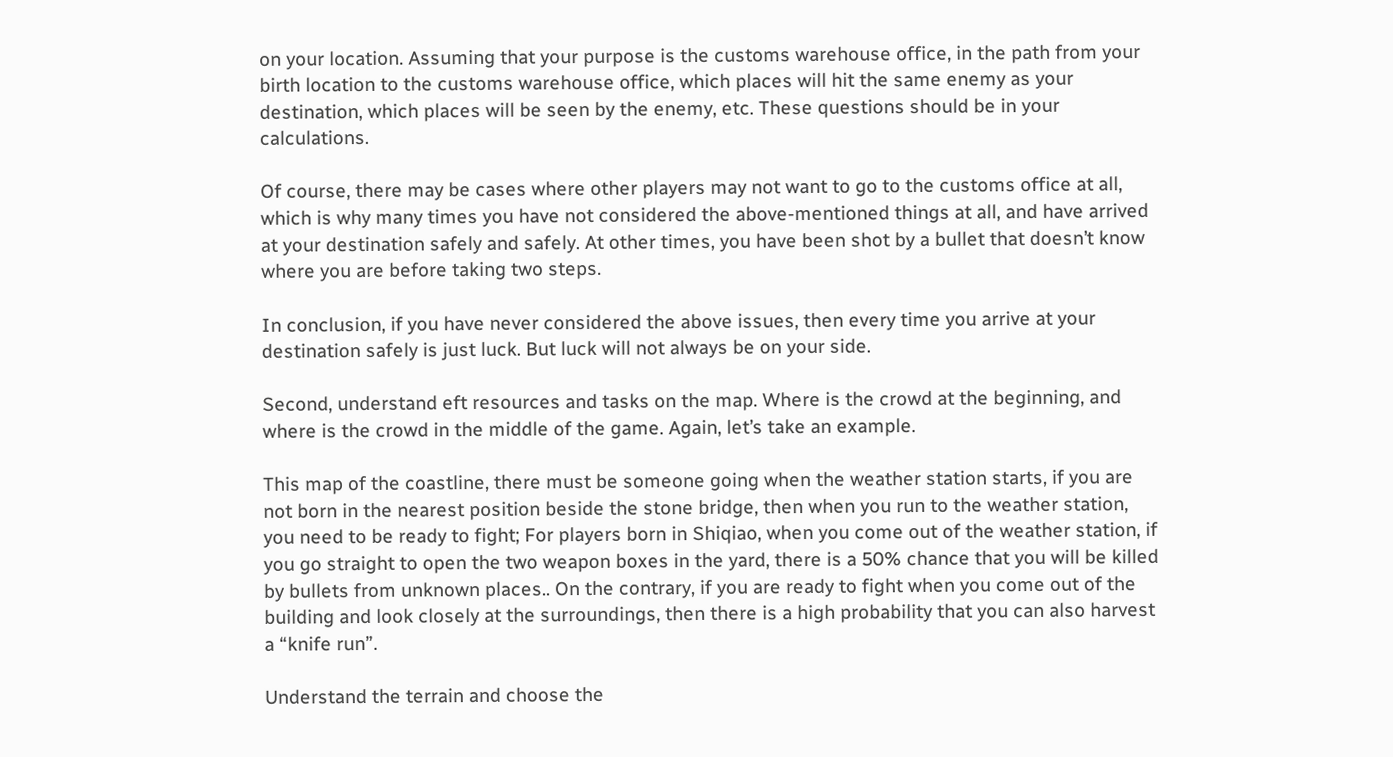on your location. Assuming that your purpose is the customs warehouse office, in the path from your birth location to the customs warehouse office, which places will hit the same enemy as your destination, which places will be seen by the enemy, etc. These questions should be in your calculations.

Of course, there may be cases where other players may not want to go to the customs office at all, which is why many times you have not considered the above-mentioned things at all, and have arrived at your destination safely and safely. At other times, you have been shot by a bullet that doesn’t know where you are before taking two steps.

In conclusion, if you have never considered the above issues, then every time you arrive at your destination safely is just luck. But luck will not always be on your side.

Second, understand eft resources and tasks on the map. Where is the crowd at the beginning, and where is the crowd in the middle of the game. Again, let’s take an example.

This map of the coastline, there must be someone going when the weather station starts, if you are not born in the nearest position beside the stone bridge, then when you run to the weather station, you need to be ready to fight; For players born in Shiqiao, when you come out of the weather station, if you go straight to open the two weapon boxes in the yard, there is a 50% chance that you will be killed by bullets from unknown places.. On the contrary, if you are ready to fight when you come out of the building and look closely at the surroundings, then there is a high probability that you can also harvest a “knife run”.

Understand the terrain and choose the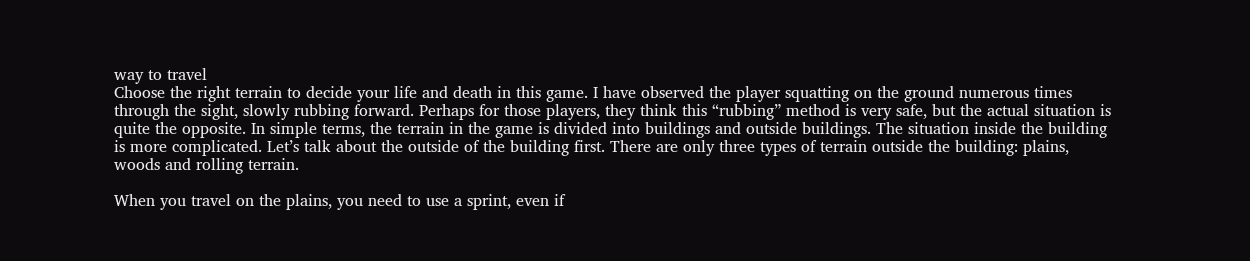way to travel
Choose the right terrain to decide your life and death in this game. I have observed the player squatting on the ground numerous times through the sight, slowly rubbing forward. Perhaps for those players, they think this “rubbing” method is very safe, but the actual situation is quite the opposite. In simple terms, the terrain in the game is divided into buildings and outside buildings. The situation inside the building is more complicated. Let’s talk about the outside of the building first. There are only three types of terrain outside the building: plains, woods and rolling terrain.

When you travel on the plains, you need to use a sprint, even if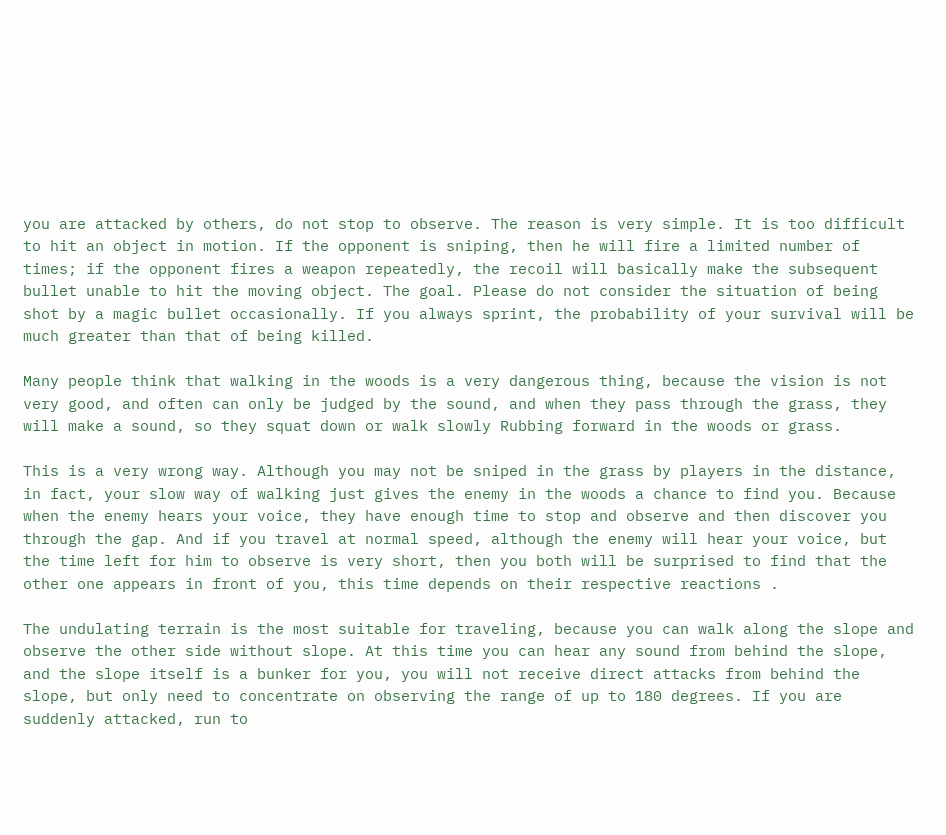you are attacked by others, do not stop to observe. The reason is very simple. It is too difficult to hit an object in motion. If the opponent is sniping, then he will fire a limited number of times; if the opponent fires a weapon repeatedly, the recoil will basically make the subsequent bullet unable to hit the moving object. The goal. Please do not consider the situation of being shot by a magic bullet occasionally. If you always sprint, the probability of your survival will be much greater than that of being killed.

Many people think that walking in the woods is a very dangerous thing, because the vision is not very good, and often can only be judged by the sound, and when they pass through the grass, they will make a sound, so they squat down or walk slowly Rubbing forward in the woods or grass.

This is a very wrong way. Although you may not be sniped in the grass by players in the distance, in fact, your slow way of walking just gives the enemy in the woods a chance to find you. Because when the enemy hears your voice, they have enough time to stop and observe and then discover you through the gap. And if you travel at normal speed, although the enemy will hear your voice, but the time left for him to observe is very short, then you both will be surprised to find that the other one appears in front of you, this time depends on their respective reactions .

The undulating terrain is the most suitable for traveling, because you can walk along the slope and observe the other side without slope. At this time you can hear any sound from behind the slope, and the slope itself is a bunker for you, you will not receive direct attacks from behind the slope, but only need to concentrate on observing the range of up to 180 degrees. If you are suddenly attacked, run to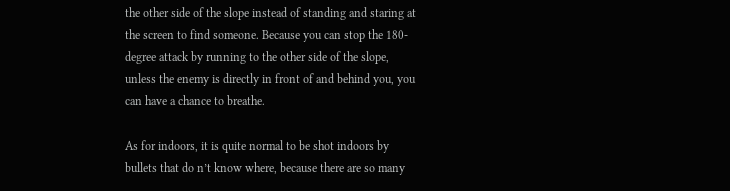the other side of the slope instead of standing and staring at the screen to find someone. Because you can stop the 180-degree attack by running to the other side of the slope, unless the enemy is directly in front of and behind you, you can have a chance to breathe.

As for indoors, it is quite normal to be shot indoors by bullets that do n’t know where, because there are so many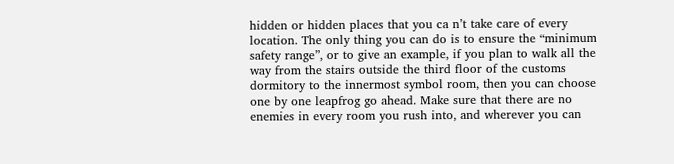hidden or hidden places that you ca n’t take care of every location. The only thing you can do is to ensure the “minimum safety range”, or to give an example, if you plan to walk all the way from the stairs outside the third floor of the customs dormitory to the innermost symbol room, then you can choose one by one leapfrog go ahead. Make sure that there are no enemies in every room you rush into, and wherever you can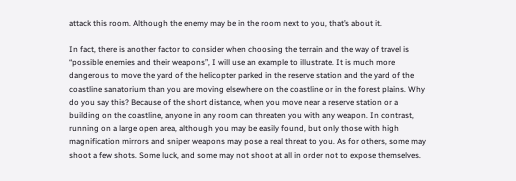attack this room. Although the enemy may be in the room next to you, that’s about it.

In fact, there is another factor to consider when choosing the terrain and the way of travel is “possible enemies and their weapons”, I will use an example to illustrate. It is much more dangerous to move the yard of the helicopter parked in the reserve station and the yard of the coastline sanatorium than you are moving elsewhere on the coastline or in the forest plains. Why do you say this? Because of the short distance, when you move near a reserve station or a building on the coastline, anyone in any room can threaten you with any weapon. In contrast, running on a large open area, although you may be easily found, but only those with high magnification mirrors and sniper weapons may pose a real threat to you. As for others, some may shoot a few shots. Some luck, and some may not shoot at all in order not to expose themselves.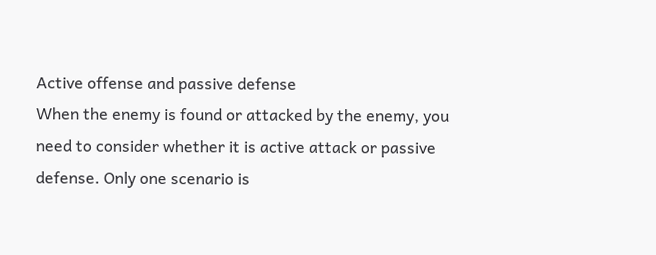Active offense and passive defense
When the enemy is found or attacked by the enemy, you need to consider whether it is active attack or passive defense. Only one scenario is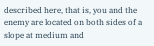described here, that is, you and the enemy are located on both sides of a slope at medium and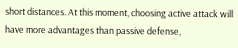short distances. At this moment, choosing active attack will have more advantages than passive defense,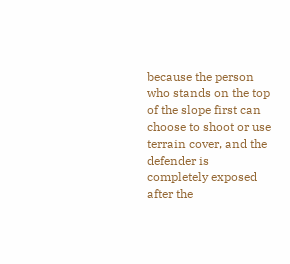because the person who stands on the top of the slope first can choose to shoot or use terrain cover, and the defender is completely exposed after the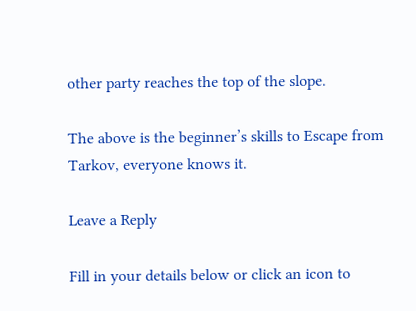other party reaches the top of the slope.

The above is the beginner’s skills to Escape from Tarkov, everyone knows it.

Leave a Reply

Fill in your details below or click an icon to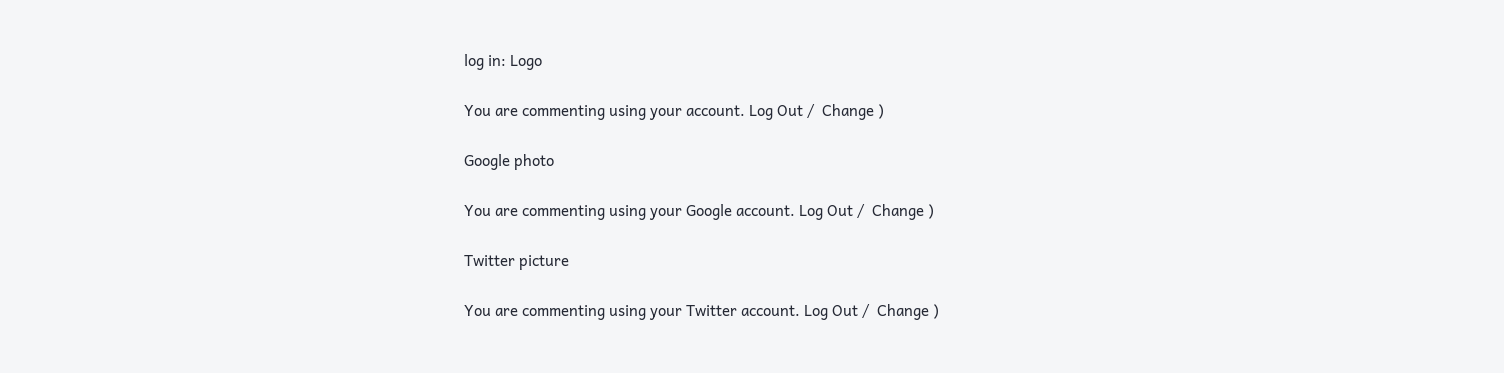log in: Logo

You are commenting using your account. Log Out /  Change )

Google photo

You are commenting using your Google account. Log Out /  Change )

Twitter picture

You are commenting using your Twitter account. Log Out /  Change )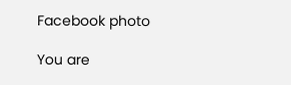Facebook photo

You are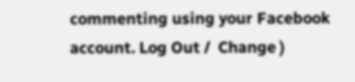commenting using your Facebook account. Log Out /  Change )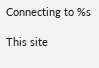Connecting to %s

This site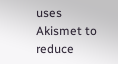uses Akismet to reduce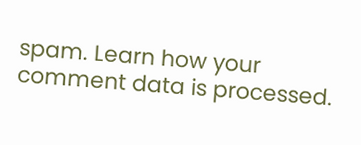spam. Learn how your comment data is processed.